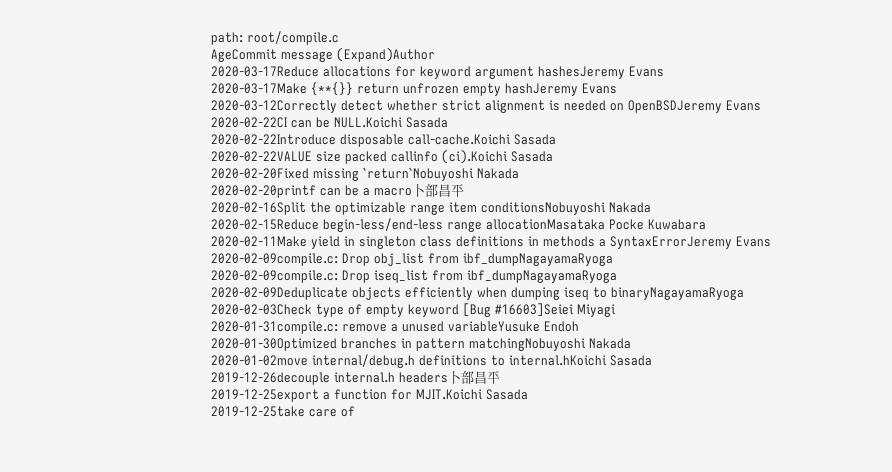path: root/compile.c
AgeCommit message (Expand)Author
2020-03-17Reduce allocations for keyword argument hashesJeremy Evans
2020-03-17Make {**{}} return unfrozen empty hashJeremy Evans
2020-03-12Correctly detect whether strict alignment is needed on OpenBSDJeremy Evans
2020-02-22CI can be NULL.Koichi Sasada
2020-02-22Introduce disposable call-cache.Koichi Sasada
2020-02-22VALUE size packed callinfo (ci).Koichi Sasada
2020-02-20Fixed missing `return`Nobuyoshi Nakada
2020-02-20printf can be a macro卜部昌平
2020-02-16Split the optimizable range item conditionsNobuyoshi Nakada
2020-02-15Reduce begin-less/end-less range allocationMasataka Pocke Kuwabara
2020-02-11Make yield in singleton class definitions in methods a SyntaxErrorJeremy Evans
2020-02-09compile.c: Drop obj_list from ibf_dumpNagayamaRyoga
2020-02-09compile.c: Drop iseq_list from ibf_dumpNagayamaRyoga
2020-02-09Deduplicate objects efficiently when dumping iseq to binaryNagayamaRyoga
2020-02-03Check type of empty keyword [Bug #16603]Seiei Miyagi
2020-01-31compile.c: remove a unused variableYusuke Endoh
2020-01-30Optimized branches in pattern matchingNobuyoshi Nakada
2020-01-02move internal/debug.h definitions to internal.hKoichi Sasada
2019-12-26decouple internal.h headers卜部昌平
2019-12-25export a function for MJIT.Koichi Sasada
2019-12-25take care of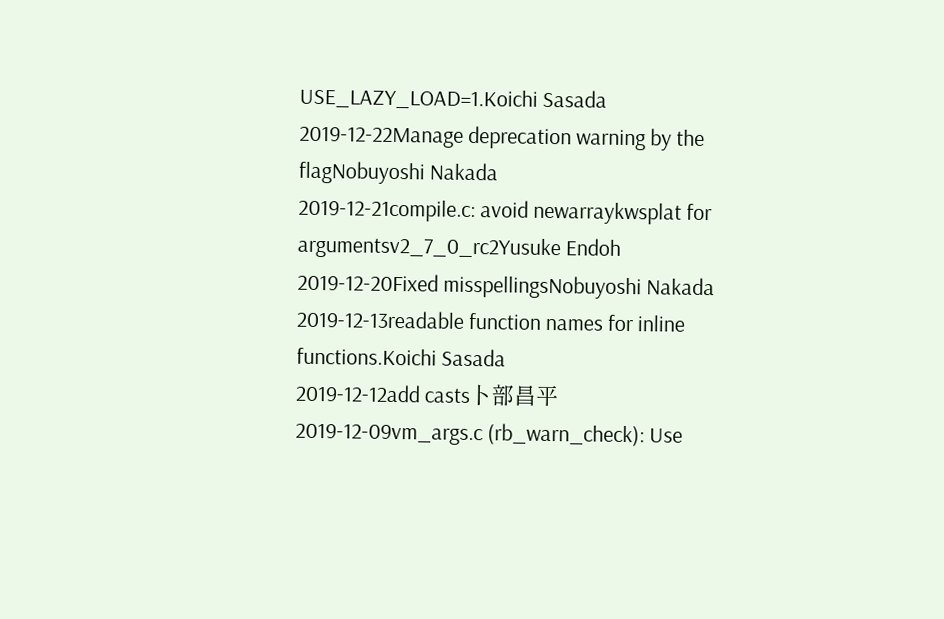USE_LAZY_LOAD=1.Koichi Sasada
2019-12-22Manage deprecation warning by the flagNobuyoshi Nakada
2019-12-21compile.c: avoid newarraykwsplat for argumentsv2_7_0_rc2Yusuke Endoh
2019-12-20Fixed misspellingsNobuyoshi Nakada
2019-12-13readable function names for inline functions.Koichi Sasada
2019-12-12add casts卜部昌平
2019-12-09vm_args.c (rb_warn_check): Use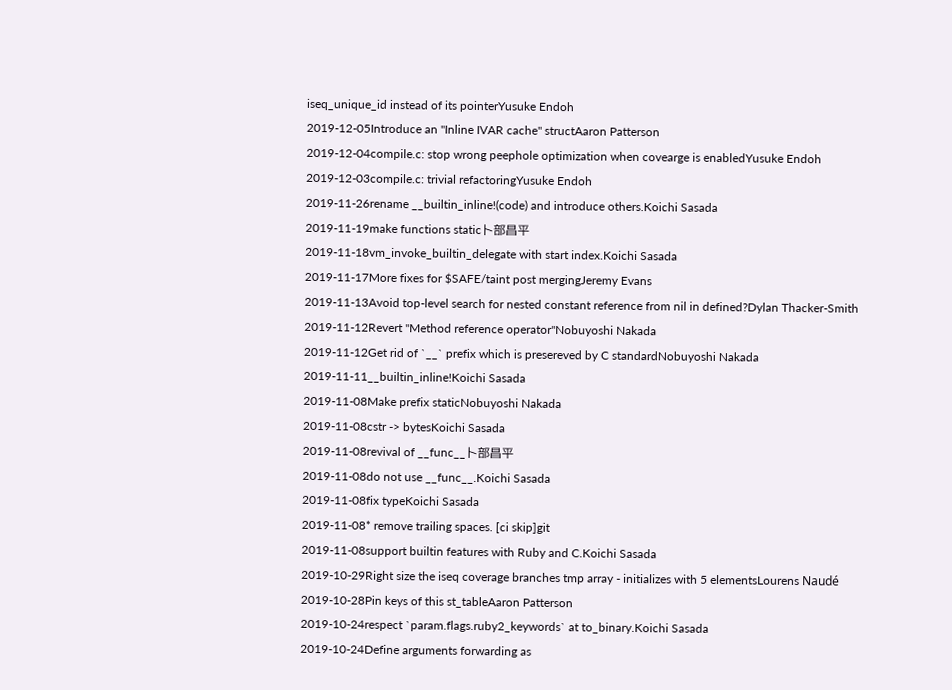iseq_unique_id instead of its pointerYusuke Endoh
2019-12-05Introduce an "Inline IVAR cache" structAaron Patterson
2019-12-04compile.c: stop wrong peephole optimization when covearge is enabledYusuke Endoh
2019-12-03compile.c: trivial refactoringYusuke Endoh
2019-11-26rename __builtin_inline!(code) and introduce others.Koichi Sasada
2019-11-19make functions static卜部昌平
2019-11-18vm_invoke_builtin_delegate with start index.Koichi Sasada
2019-11-17More fixes for $SAFE/taint post mergingJeremy Evans
2019-11-13Avoid top-level search for nested constant reference from nil in defined?Dylan Thacker-Smith
2019-11-12Revert "Method reference operator"Nobuyoshi Nakada
2019-11-12Get rid of `__` prefix which is presereved by C standardNobuyoshi Nakada
2019-11-11__builtin_inline!Koichi Sasada
2019-11-08Make prefix staticNobuyoshi Nakada
2019-11-08cstr -> bytesKoichi Sasada
2019-11-08revival of __func__卜部昌平
2019-11-08do not use __func__.Koichi Sasada
2019-11-08fix typeKoichi Sasada
2019-11-08* remove trailing spaces. [ci skip]git
2019-11-08support builtin features with Ruby and C.Koichi Sasada
2019-10-29Right size the iseq coverage branches tmp array - initializes with 5 elementsLourens Naudé
2019-10-28Pin keys of this st_tableAaron Patterson
2019-10-24respect `param.flags.ruby2_keywords` at to_binary.Koichi Sasada
2019-10-24Define arguments forwarding as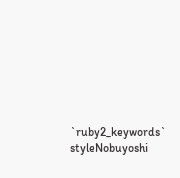`ruby2_keywords` styleNobuyoshi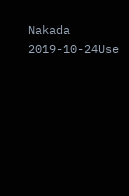Nakada
2019-10-24Use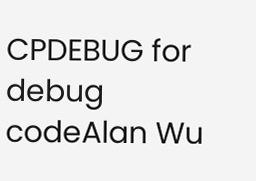CPDEBUG for debug codeAlan Wu